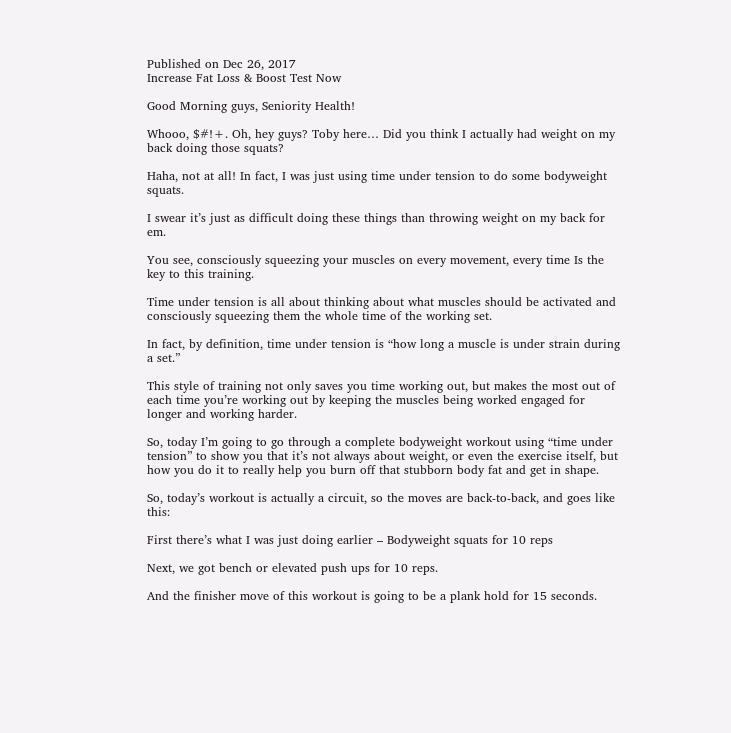Published on Dec 26, 2017
Increase Fat Loss & Boost Test Now

Good Morning guys, Seniority Health!

Whooo, $#!+. Oh, hey guys? Toby here… Did you think I actually had weight on my back doing those squats?

Haha, not at all! In fact, I was just using time under tension to do some bodyweight squats.

I swear it’s just as difficult doing these things than throwing weight on my back for em.

You see, consciously squeezing your muscles on every movement, every time Is the key to this training.

Time under tension is all about thinking about what muscles should be activated and consciously squeezing them the whole time of the working set.

In fact, by definition, time under tension is “how long a muscle is under strain during a set.”

This style of training not only saves you time working out, but makes the most out of each time you’re working out by keeping the muscles being worked engaged for longer and working harder.

So, today I’m going to go through a complete bodyweight workout using “time under tension” to show you that it’s not always about weight, or even the exercise itself, but how you do it to really help you burn off that stubborn body fat and get in shape.

So, today’s workout is actually a circuit, so the moves are back-to-back, and goes like this:

First there’s what I was just doing earlier – Bodyweight squats for 10 reps

Next, we got bench or elevated push ups for 10 reps.

And the finisher move of this workout is going to be a plank hold for 15 seconds.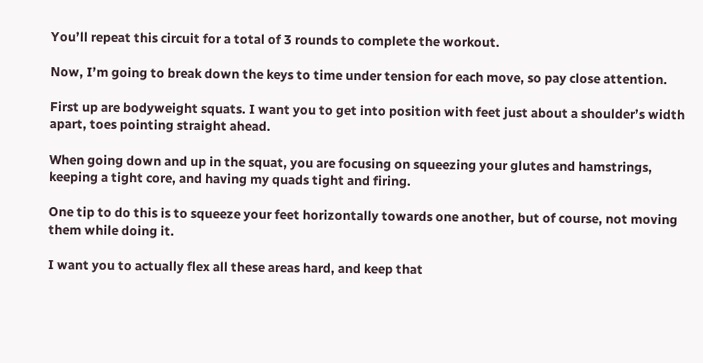You’ll repeat this circuit for a total of 3 rounds to complete the workout.

Now, I’m going to break down the keys to time under tension for each move, so pay close attention.

First up are bodyweight squats. I want you to get into position with feet just about a shoulder’s width apart, toes pointing straight ahead.

When going down and up in the squat, you are focusing on squeezing your glutes and hamstrings, keeping a tight core, and having my quads tight and firing.

One tip to do this is to squeeze your feet horizontally towards one another, but of course, not moving them while doing it.

I want you to actually flex all these areas hard, and keep that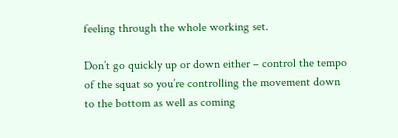feeling through the whole working set.

Don’t go quickly up or down either – control the tempo of the squat so you’re controlling the movement down to the bottom as well as coming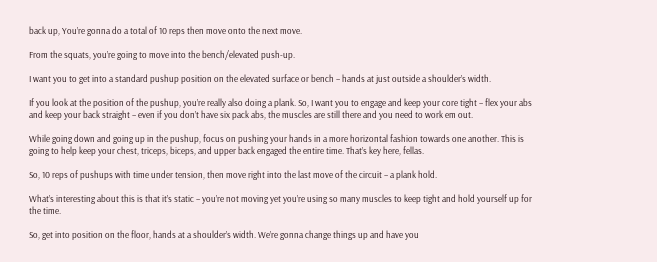back up, You’re gonna do a total of 10 reps then move onto the next move.

From the squats, you’re going to move into the bench/elevated push-up.

I want you to get into a standard pushup position on the elevated surface or bench – hands at just outside a shoulder’s width.

If you look at the position of the pushup, you’re really also doing a plank. So, I want you to engage and keep your core tight – flex your abs and keep your back straight – even if you don’t have six pack abs, the muscles are still there and you need to work em out.

While going down and going up in the pushup, focus on pushing your hands in a more horizontal fashion towards one another. This is going to help keep your chest, triceps, biceps, and upper back engaged the entire time. That’s key here, fellas.

So, 10 reps of pushups with time under tension, then move right into the last move of the circuit – a plank hold.

What’s interesting about this is that it’s static – you’re not moving yet you’re using so many muscles to keep tight and hold yourself up for the time.

So, get into position on the floor, hands at a shoulder’s width. We’re gonna change things up and have you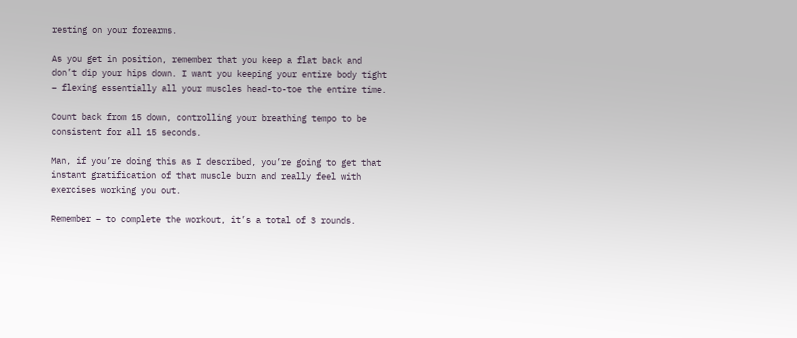resting on your forearms.

As you get in position, remember that you keep a flat back and don’t dip your hips down. I want you keeping your entire body tight – flexing essentially all your muscles head-to-toe the entire time.

Count back from 15 down, controlling your breathing tempo to be consistent for all 15 seconds.

Man, if you’re doing this as I described, you’re going to get that instant gratification of that muscle burn and really feel with exercises working you out.

Remember – to complete the workout, it’s a total of 3 rounds.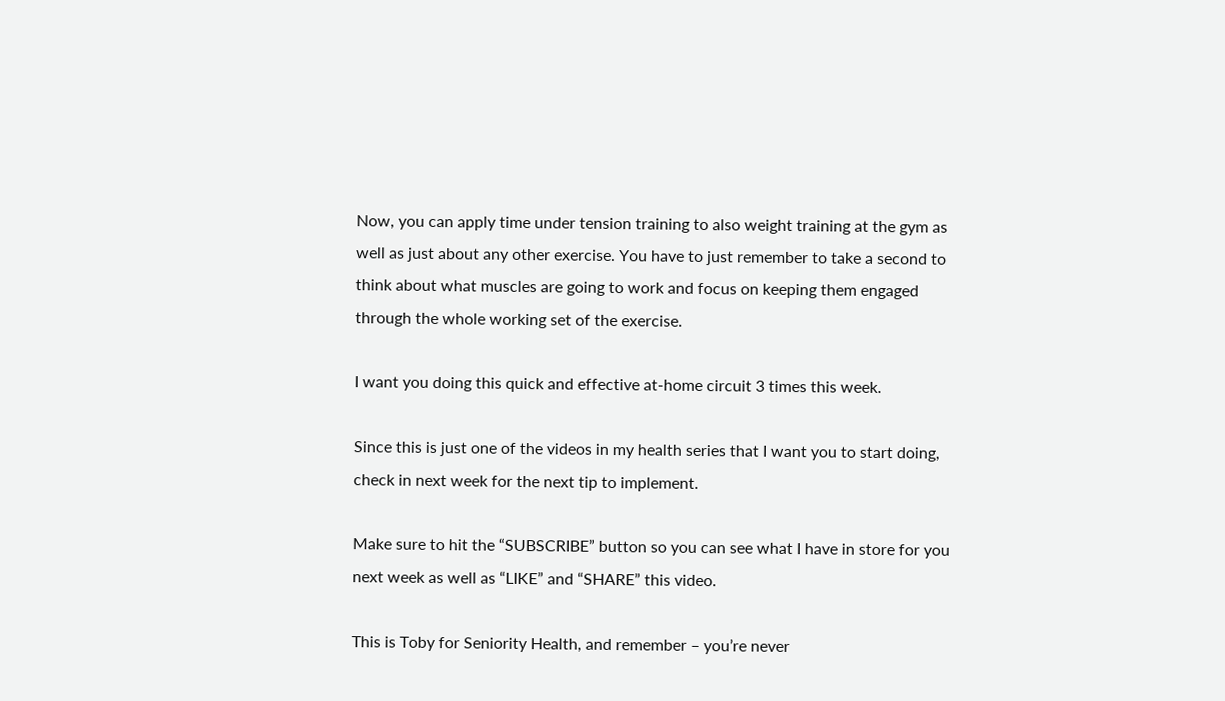Now, you can apply time under tension training to also weight training at the gym as well as just about any other exercise. You have to just remember to take a second to think about what muscles are going to work and focus on keeping them engaged through the whole working set of the exercise.

I want you doing this quick and effective at-home circuit 3 times this week.

Since this is just one of the videos in my health series that I want you to start doing, check in next week for the next tip to implement.

Make sure to hit the “SUBSCRIBE” button so you can see what I have in store for you next week as well as “LIKE” and “SHARE” this video.

This is Toby for Seniority Health, and remember – you’re never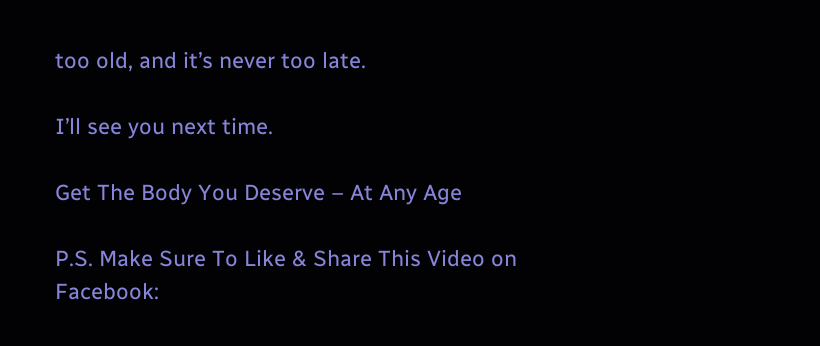too old, and it’s never too late.

I’ll see you next time.

Get The Body You Deserve – At Any Age

P.S. Make Sure To Like & Share This Video on Facebook: